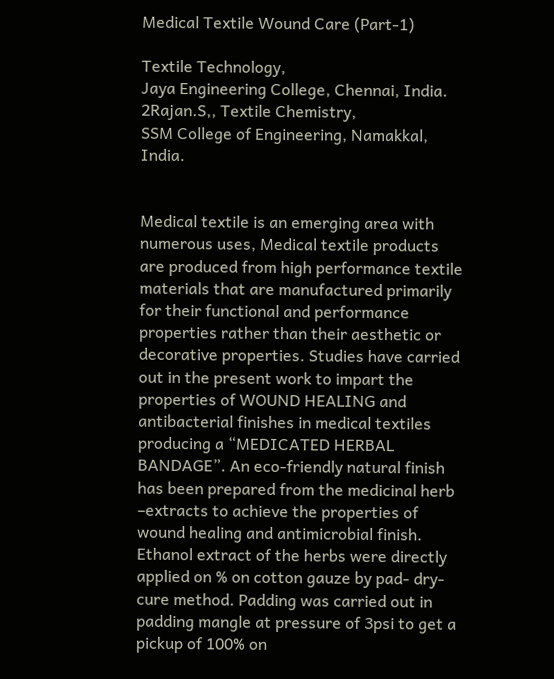Medical Textile Wound Care (Part-1)

Textile Technology,
Jaya Engineering College, Chennai, India.
2Rajan.S,, Textile Chemistry,
SSM College of Engineering, Namakkal, India.


Medical textile is an emerging area with numerous uses, Medical textile products are produced from high performance textile materials that are manufactured primarily for their functional and performance properties rather than their aesthetic or decorative properties. Studies have carried out in the present work to impart the properties of WOUND HEALING and antibacterial finishes in medical textiles producing a “MEDICATED HERBAL BANDAGE”. An eco-friendly natural finish has been prepared from the medicinal herb –extracts to achieve the properties of wound healing and antimicrobial finish. Ethanol extract of the herbs were directly applied on % on cotton gauze by pad- dry- cure method. Padding was carried out in padding mangle at pressure of 3psi to get a pickup of 100% on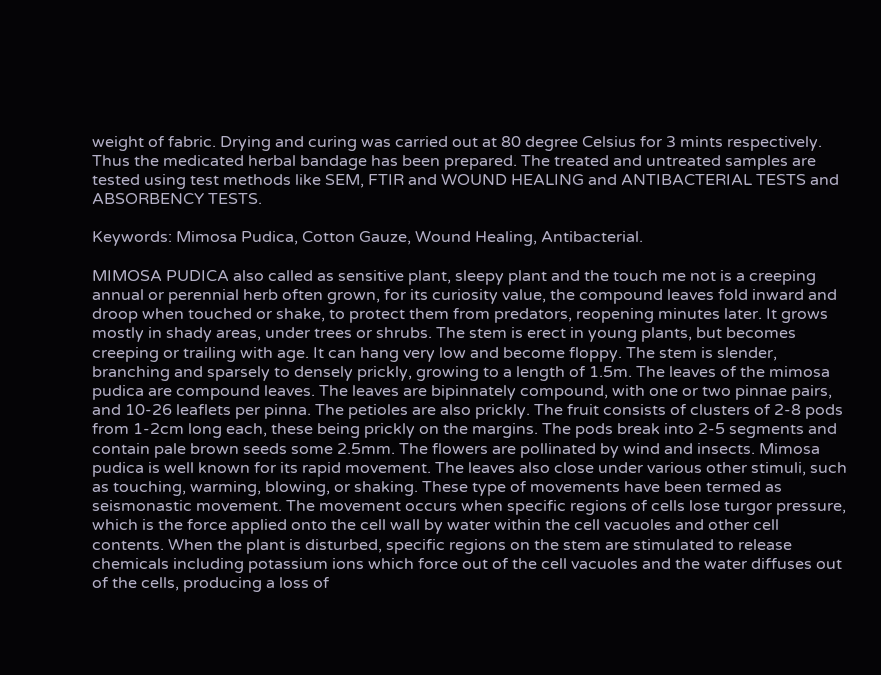weight of fabric. Drying and curing was carried out at 80 degree Celsius for 3 mints respectively. Thus the medicated herbal bandage has been prepared. The treated and untreated samples are tested using test methods like SEM, FTIR and WOUND HEALING and ANTIBACTERIAL TESTS and ABSORBENCY TESTS.

Keywords: Mimosa Pudica, Cotton Gauze, Wound Healing, Antibacterial.

MIMOSA PUDICA also called as sensitive plant, sleepy plant and the touch me not is a creeping annual or perennial herb often grown, for its curiosity value, the compound leaves fold inward and droop when touched or shake, to protect them from predators, reopening minutes later. It grows mostly in shady areas, under trees or shrubs. The stem is erect in young plants, but becomes creeping or trailing with age. It can hang very low and become floppy. The stem is slender, branching and sparsely to densely prickly, growing to a length of 1.5m. The leaves of the mimosa pudica are compound leaves. The leaves are bipinnately compound, with one or two pinnae pairs, and 10-26 leaflets per pinna. The petioles are also prickly. The fruit consists of clusters of 2-8 pods from 1-2cm long each, these being prickly on the margins. The pods break into 2-5 segments and contain pale brown seeds some 2.5mm. The flowers are pollinated by wind and insects. Mimosa pudica is well known for its rapid movement. The leaves also close under various other stimuli, such as touching, warming, blowing, or shaking. These type of movements have been termed as seismonastic movement. The movement occurs when specific regions of cells lose turgor pressure, which is the force applied onto the cell wall by water within the cell vacuoles and other cell contents. When the plant is disturbed, specific regions on the stem are stimulated to release chemicals including potassium ions which force out of the cell vacuoles and the water diffuses out of the cells, producing a loss of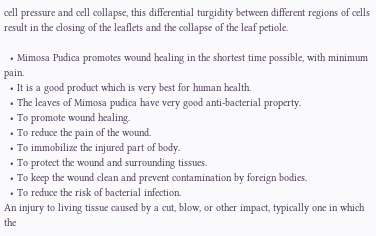cell pressure and cell collapse, this differential turgidity between different regions of cells result in the closing of the leaflets and the collapse of the leaf petiole.

  • Mimosa Pudica promotes wound healing in the shortest time possible, with minimum pain.
  • It is a good product which is very best for human health.
  • The leaves of Mimosa pudica have very good anti-bacterial property.
  • To promote wound healing.
  • To reduce the pain of the wound.
  • To immobilize the injured part of body.
  • To protect the wound and surrounding tissues.
  • To keep the wound clean and prevent contamination by foreign bodies.
  • To reduce the risk of bacterial infection.
An injury to living tissue caused by a cut, blow, or other impact, typically one in which the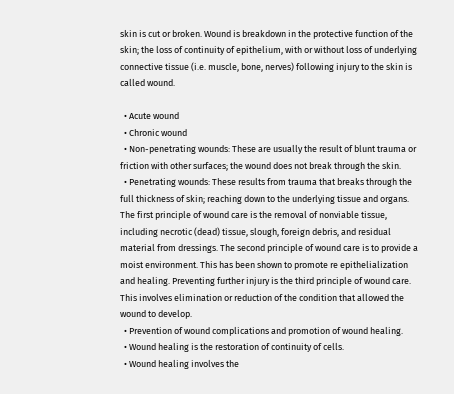skin is cut or broken. Wound is breakdown in the protective function of the skin; the loss of continuity of epithelium, with or without loss of underlying connective tissue (i.e. muscle, bone, nerves) following injury to the skin is called wound.

  • Acute wound
  • Chronic wound
  • Non-penetrating wounds: These are usually the result of blunt trauma or friction with other surfaces; the wound does not break through the skin.
  • Penetrating wounds: These results from trauma that breaks through the full thickness of skin; reaching down to the underlying tissue and organs.
The first principle of wound care is the removal of nonviable tissue, including necrotic (dead) tissue, slough, foreign debris, and residual material from dressings. The second principle of wound care is to provide a moist environment. This has been shown to promote re epithelialization and healing. Preventing further injury is the third principle of wound care. This involves elimination or reduction of the condition that allowed the wound to develop.
  • Prevention of wound complications and promotion of wound healing.
  • Wound healing is the restoration of continuity of cells.
  • Wound healing involves the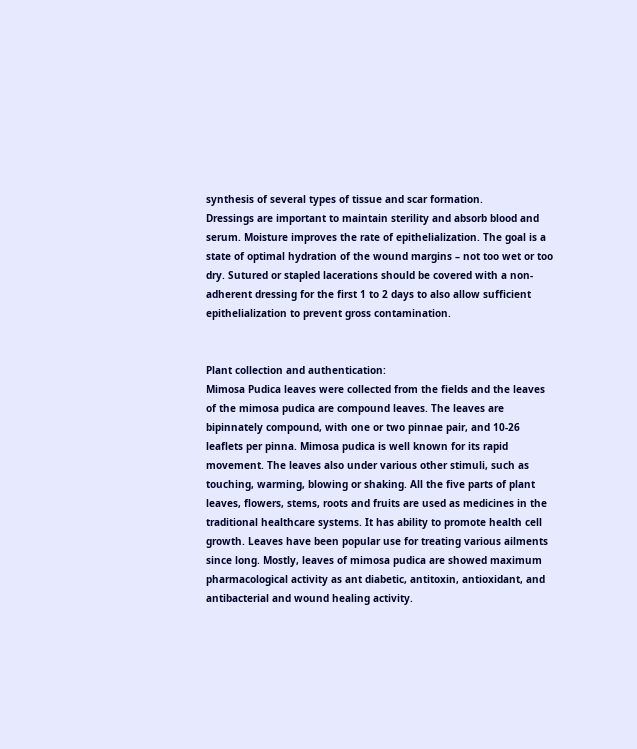synthesis of several types of tissue and scar formation.
Dressings are important to maintain sterility and absorb blood and serum. Moisture improves the rate of epithelialization. The goal is a state of optimal hydration of the wound margins – not too wet or too dry. Sutured or stapled lacerations should be covered with a non-adherent dressing for the first 1 to 2 days to also allow sufficient epithelialization to prevent gross contamination.


Plant collection and authentication:
Mimosa Pudica leaves were collected from the fields and the leaves of the mimosa pudica are compound leaves. The leaves are bipinnately compound, with one or two pinnae pair, and 10-26 leaflets per pinna. Mimosa pudica is well known for its rapid movement. The leaves also under various other stimuli, such as touching, warming, blowing or shaking. All the five parts of plant leaves, flowers, stems, roots and fruits are used as medicines in the traditional healthcare systems. It has ability to promote health cell growth. Leaves have been popular use for treating various ailments since long. Mostly, leaves of mimosa pudica are showed maximum pharmacological activity as ant diabetic, antitoxin, antioxidant, and antibacterial and wound healing activity.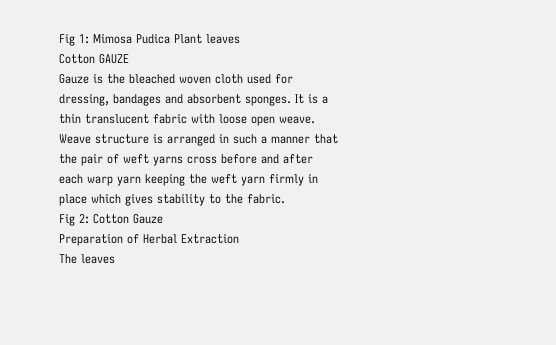Fig 1: Mimosa Pudica Plant leaves
Cotton GAUZE
Gauze is the bleached woven cloth used for dressing, bandages and absorbent sponges. It is a thin translucent fabric with loose open weave. Weave structure is arranged in such a manner that the pair of weft yarns cross before and after each warp yarn keeping the weft yarn firmly in place which gives stability to the fabric.
Fig 2: Cotton Gauze
Preparation of Herbal Extraction
The leaves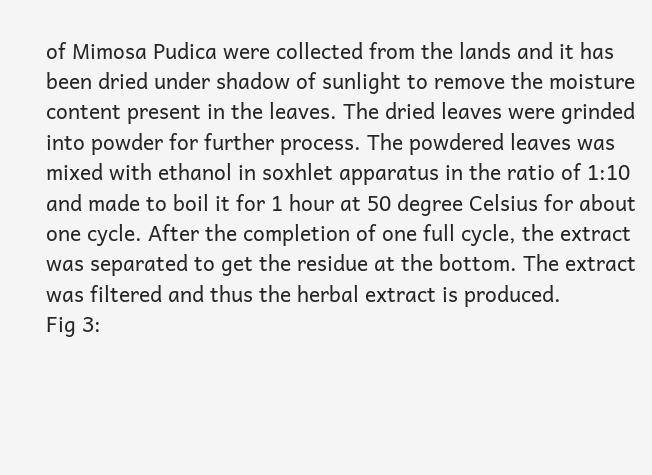of Mimosa Pudica were collected from the lands and it has been dried under shadow of sunlight to remove the moisture content present in the leaves. The dried leaves were grinded into powder for further process. The powdered leaves was mixed with ethanol in soxhlet apparatus in the ratio of 1:10 and made to boil it for 1 hour at 50 degree Celsius for about one cycle. After the completion of one full cycle, the extract was separated to get the residue at the bottom. The extract was filtered and thus the herbal extract is produced.
Fig 3: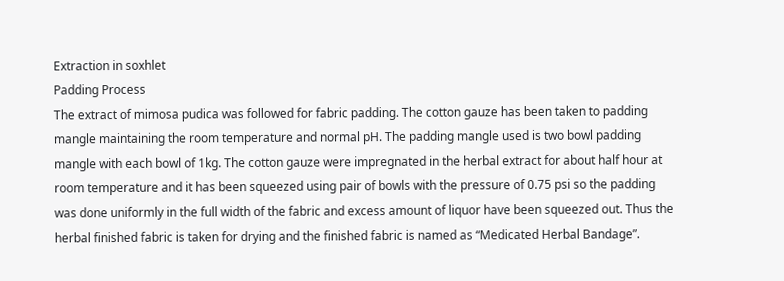Extraction in soxhlet
Padding Process
The extract of mimosa pudica was followed for fabric padding. The cotton gauze has been taken to padding mangle maintaining the room temperature and normal pH. The padding mangle used is two bowl padding mangle with each bowl of 1kg. The cotton gauze were impregnated in the herbal extract for about half hour at room temperature and it has been squeezed using pair of bowls with the pressure of 0.75 psi so the padding was done uniformly in the full width of the fabric and excess amount of liquor have been squeezed out. Thus the herbal finished fabric is taken for drying and the finished fabric is named as “Medicated Herbal Bandage”.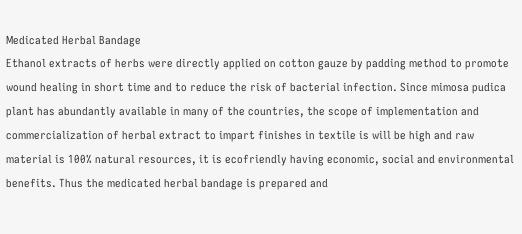Medicated Herbal Bandage
Ethanol extracts of herbs were directly applied on cotton gauze by padding method to promote wound healing in short time and to reduce the risk of bacterial infection. Since mimosa pudica plant has abundantly available in many of the countries, the scope of implementation and commercialization of herbal extract to impart finishes in textile is will be high and raw material is 100% natural resources, it is ecofriendly having economic, social and environmental benefits. Thus the medicated herbal bandage is prepared and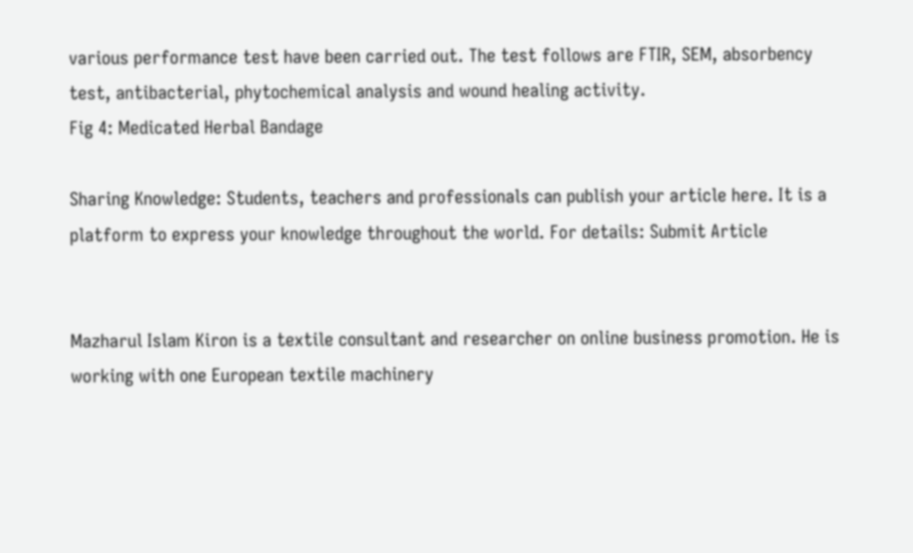various performance test have been carried out. The test follows are FTIR, SEM, absorbency test, antibacterial, phytochemical analysis and wound healing activity.
Fig 4: Medicated Herbal Bandage

Sharing Knowledge: Students, teachers and professionals can publish your article here. It is a platform to express your knowledge throughout the world. For details: Submit Article


Mazharul Islam Kiron is a textile consultant and researcher on online business promotion. He is working with one European textile machinery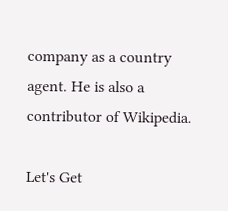company as a country agent. He is also a contributor of Wikipedia.

Let's Get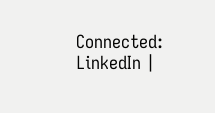Connected: LinkedIn |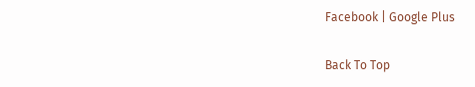Facebook | Google Plus

Back To Top